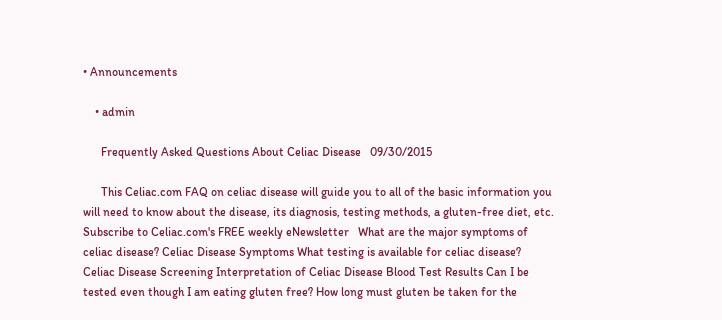• Announcements

    • admin

      Frequently Asked Questions About Celiac Disease   09/30/2015

      This Celiac.com FAQ on celiac disease will guide you to all of the basic information you will need to know about the disease, its diagnosis, testing methods, a gluten-free diet, etc.   Subscribe to Celiac.com's FREE weekly eNewsletter   What are the major symptoms of celiac disease? Celiac Disease Symptoms What testing is available for celiac disease?  Celiac Disease Screening Interpretation of Celiac Disease Blood Test Results Can I be tested even though I am eating gluten free? How long must gluten be taken for the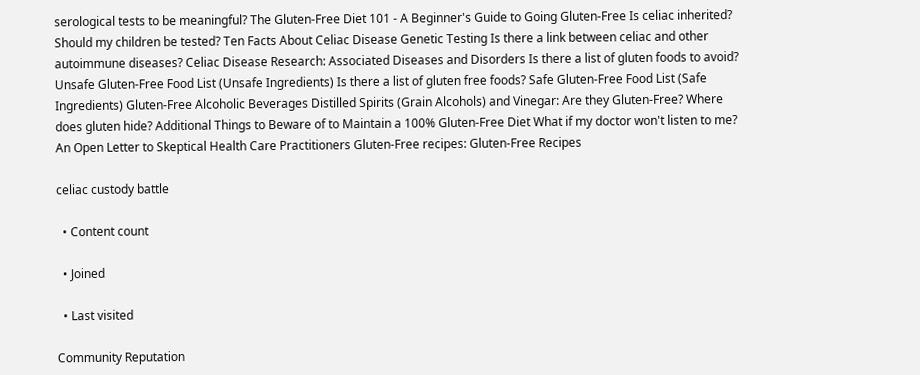serological tests to be meaningful? The Gluten-Free Diet 101 - A Beginner's Guide to Going Gluten-Free Is celiac inherited? Should my children be tested? Ten Facts About Celiac Disease Genetic Testing Is there a link between celiac and other autoimmune diseases? Celiac Disease Research: Associated Diseases and Disorders Is there a list of gluten foods to avoid? Unsafe Gluten-Free Food List (Unsafe Ingredients) Is there a list of gluten free foods? Safe Gluten-Free Food List (Safe Ingredients) Gluten-Free Alcoholic Beverages Distilled Spirits (Grain Alcohols) and Vinegar: Are they Gluten-Free? Where does gluten hide? Additional Things to Beware of to Maintain a 100% Gluten-Free Diet What if my doctor won't listen to me? An Open Letter to Skeptical Health Care Practitioners Gluten-Free recipes: Gluten-Free Recipes

celiac custody battle

  • Content count

  • Joined

  • Last visited

Community Reputation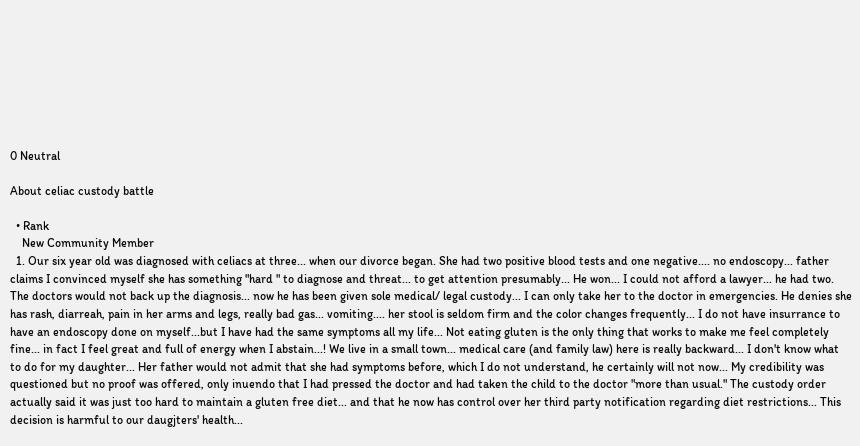0 Neutral

About celiac custody battle

  • Rank
    New Community Member
  1. Our six year old was diagnosed with celiacs at three... when our divorce began. She had two positive blood tests and one negative.... no endoscopy... father claims I convinced myself she has something "hard " to diagnose and threat... to get attention presumably... He won... I could not afford a lawyer... he had two. The doctors would not back up the diagnosis... now he has been given sole medical/ legal custody... I can only take her to the doctor in emergencies. He denies she has rash, diarreah, pain in her arms and legs, really bad gas... vomiting.... her stool is seldom firm and the color changes frequently... I do not have insurrance to have an endoscopy done on myself...but I have had the same symptoms all my life... Not eating gluten is the only thing that works to make me feel completely fine... in fact I feel great and full of energy when I abstain...! We live in a small town... medical care (and family law) here is really backward... I don't know what to do for my daughter... Her father would not admit that she had symptoms before, which I do not understand, he certainly will not now... My credibility was questioned but no proof was offered, only inuendo that I had pressed the doctor and had taken the child to the doctor "more than usual." The custody order actually said it was just too hard to maintain a gluten free diet... and that he now has control over her third party notification regarding diet restrictions... This decision is harmful to our daugjters' health...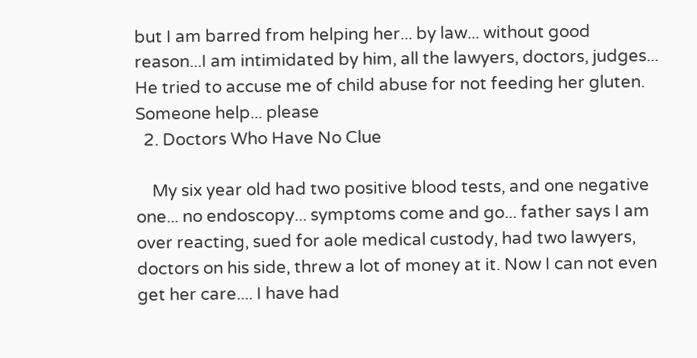but I am barred from helping her... by law... without good reason...I am intimidated by him, all the lawyers, doctors, judges... He tried to accuse me of child abuse for not feeding her gluten. Someone help... please
  2. Doctors Who Have No Clue

    My six year old had two positive blood tests, and one negative one... no endoscopy... symptoms come and go... father says I am over reacting, sued for aole medical custody, had two lawyers, doctors on his side, threw a lot of money at it. Now I can not even get her care.... I have had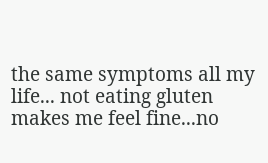the same symptoms all my life... not eating gluten makes me feel fine...no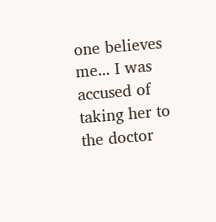one believes me... I was accused of taking her to the doctor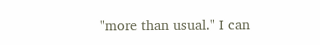"more than usual." I can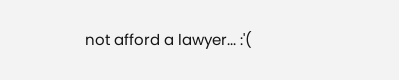not afford a lawyer... :'(